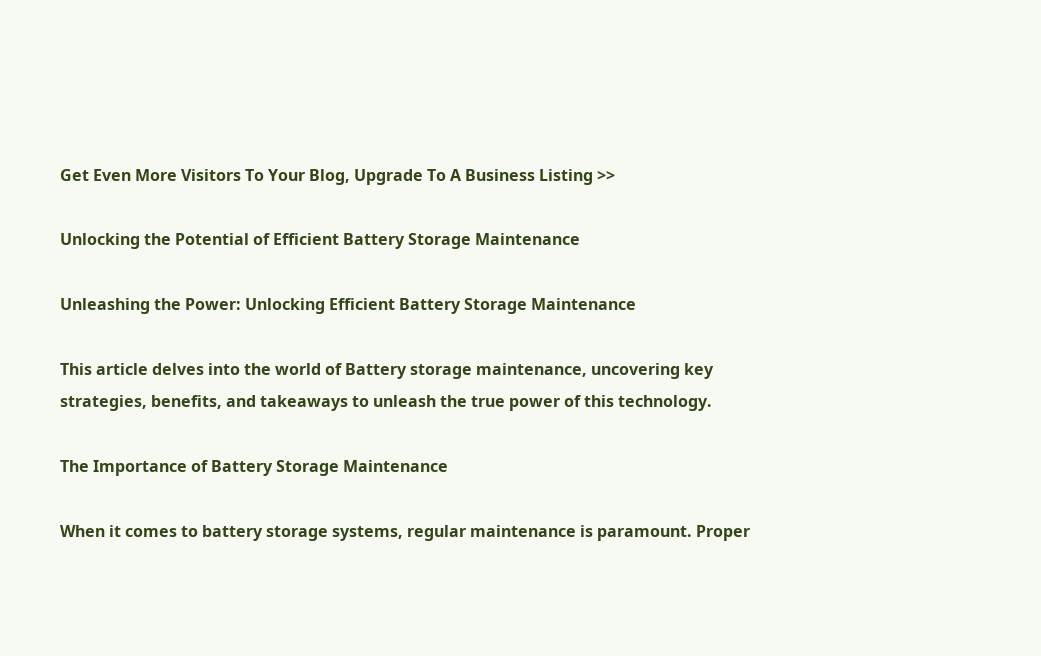Get Even More Visitors To Your Blog, Upgrade To A Business Listing >>

Unlocking the Potential of Efficient Battery Storage Maintenance

Unleashing the Power: Unlocking Efficient Battery Storage Maintenance

This article delves into the world of Battery storage maintenance, uncovering key strategies, benefits, and takeaways to unleash the true power of this technology.

The Importance of Battery Storage Maintenance

When it comes to battery storage systems, regular maintenance is paramount. Proper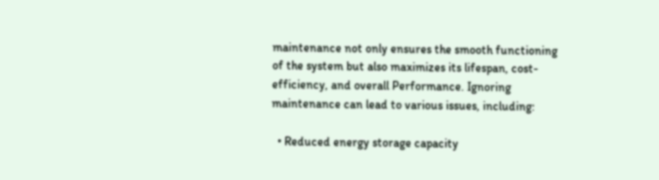maintenance not only ensures the smooth functioning of the system but also maximizes its lifespan, cost-efficiency, and overall Performance. Ignoring maintenance can lead to various issues, including:

  • Reduced energy storage capacity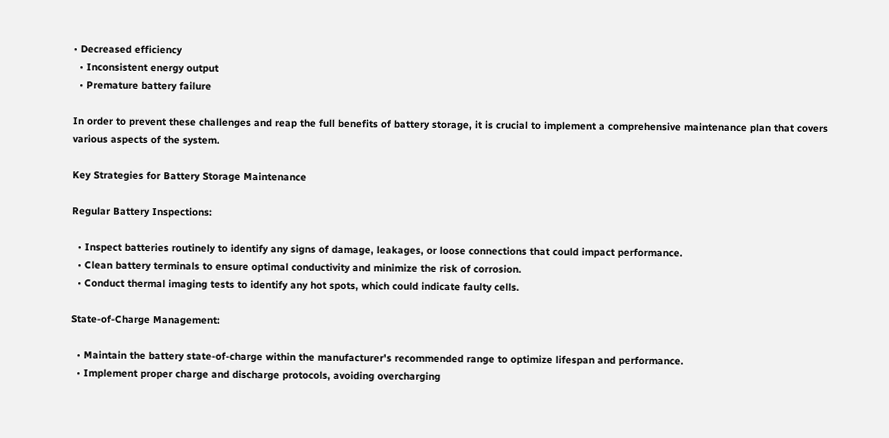• Decreased efficiency
  • Inconsistent energy output
  • Premature battery failure

In order to prevent these challenges and reap the full benefits of battery storage, it is crucial to implement a comprehensive maintenance plan that covers various aspects of the system.

Key Strategies for Battery Storage Maintenance

Regular Battery Inspections:

  • Inspect batteries routinely to identify any signs of damage, leakages, or loose connections that could impact performance.
  • Clean battery terminals to ensure optimal conductivity and minimize the risk of corrosion.
  • Conduct thermal imaging tests to identify any hot spots, which could indicate faulty cells.

State-of-Charge Management:

  • Maintain the battery state-of-charge within the manufacturer's recommended range to optimize lifespan and performance.
  • Implement proper charge and discharge protocols, avoiding overcharging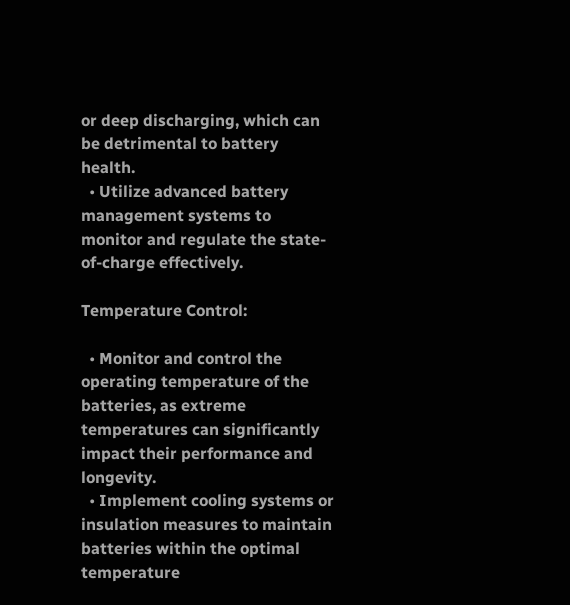or deep discharging, which can be detrimental to battery health.
  • Utilize advanced battery management systems to monitor and regulate the state-of-charge effectively.

Temperature Control:

  • Monitor and control the operating temperature of the batteries, as extreme temperatures can significantly impact their performance and longevity.
  • Implement cooling systems or insulation measures to maintain batteries within the optimal temperature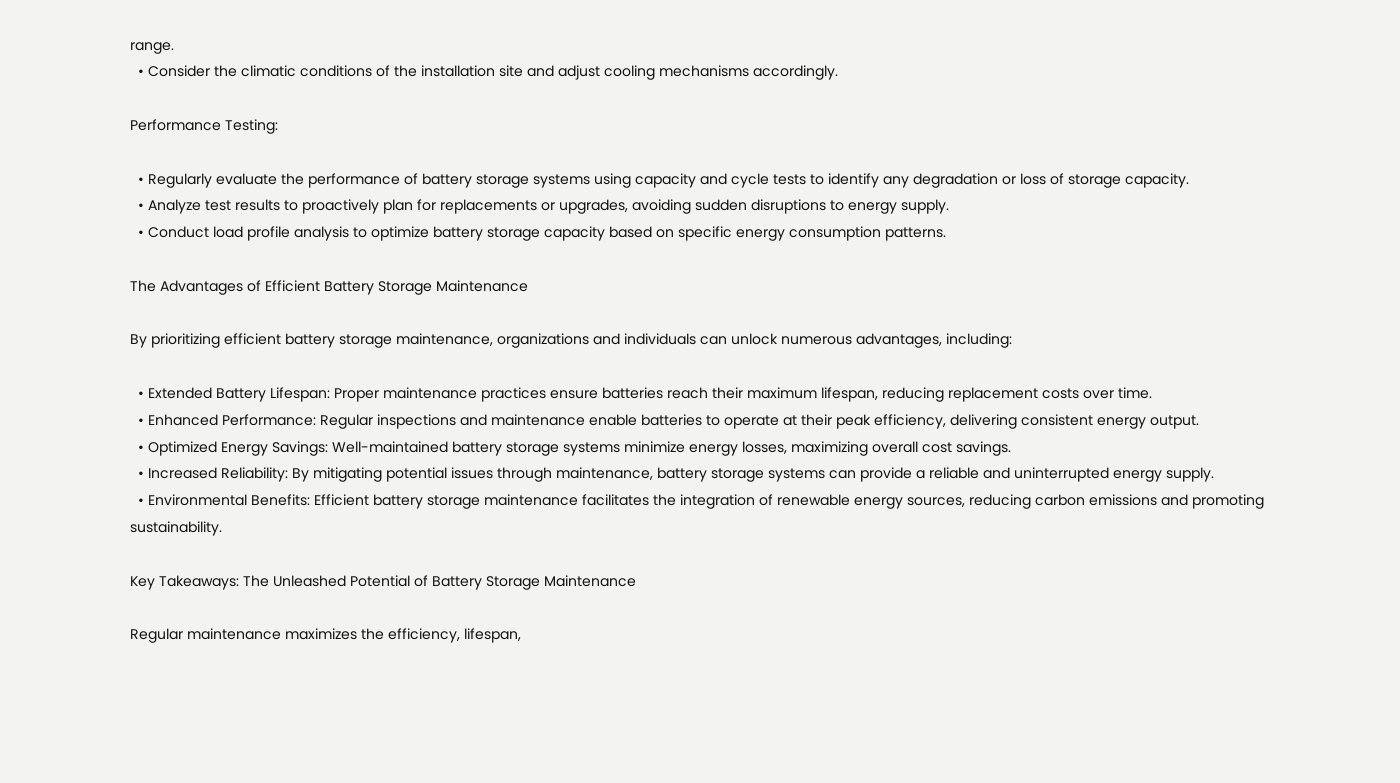range.
  • Consider the climatic conditions of the installation site and adjust cooling mechanisms accordingly.

Performance Testing:

  • Regularly evaluate the performance of battery storage systems using capacity and cycle tests to identify any degradation or loss of storage capacity.
  • Analyze test results to proactively plan for replacements or upgrades, avoiding sudden disruptions to energy supply.
  • Conduct load profile analysis to optimize battery storage capacity based on specific energy consumption patterns.

The Advantages of Efficient Battery Storage Maintenance

By prioritizing efficient battery storage maintenance, organizations and individuals can unlock numerous advantages, including:

  • Extended Battery Lifespan: Proper maintenance practices ensure batteries reach their maximum lifespan, reducing replacement costs over time.
  • Enhanced Performance: Regular inspections and maintenance enable batteries to operate at their peak efficiency, delivering consistent energy output.
  • Optimized Energy Savings: Well-maintained battery storage systems minimize energy losses, maximizing overall cost savings.
  • Increased Reliability: By mitigating potential issues through maintenance, battery storage systems can provide a reliable and uninterrupted energy supply.
  • Environmental Benefits: Efficient battery storage maintenance facilitates the integration of renewable energy sources, reducing carbon emissions and promoting sustainability.

Key Takeaways: The Unleashed Potential of Battery Storage Maintenance

Regular maintenance maximizes the efficiency, lifespan,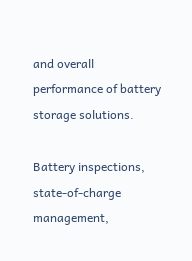and overall performance of battery storage solutions.

Battery inspections, state-of-charge management,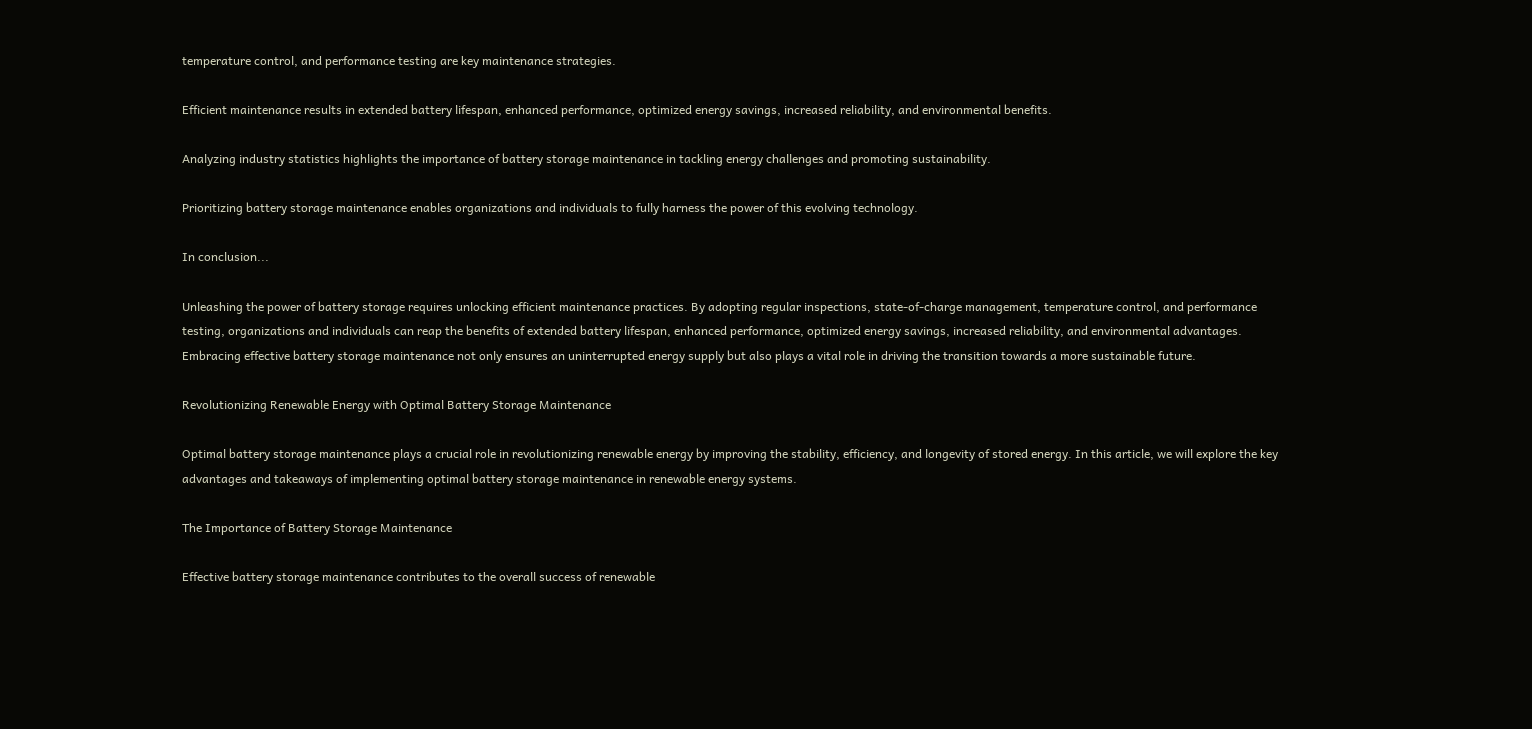temperature control, and performance testing are key maintenance strategies.

Efficient maintenance results in extended battery lifespan, enhanced performance, optimized energy savings, increased reliability, and environmental benefits.

Analyzing industry statistics highlights the importance of battery storage maintenance in tackling energy challenges and promoting sustainability.

Prioritizing battery storage maintenance enables organizations and individuals to fully harness the power of this evolving technology.

In conclusion...

Unleashing the power of battery storage requires unlocking efficient maintenance practices. By adopting regular inspections, state-of-charge management, temperature control, and performance testing, organizations and individuals can reap the benefits of extended battery lifespan, enhanced performance, optimized energy savings, increased reliability, and environmental advantages. Embracing effective battery storage maintenance not only ensures an uninterrupted energy supply but also plays a vital role in driving the transition towards a more sustainable future.

Revolutionizing Renewable Energy with Optimal Battery Storage Maintenance

Optimal battery storage maintenance plays a crucial role in revolutionizing renewable energy by improving the stability, efficiency, and longevity of stored energy. In this article, we will explore the key advantages and takeaways of implementing optimal battery storage maintenance in renewable energy systems.

The Importance of Battery Storage Maintenance

Effective battery storage maintenance contributes to the overall success of renewable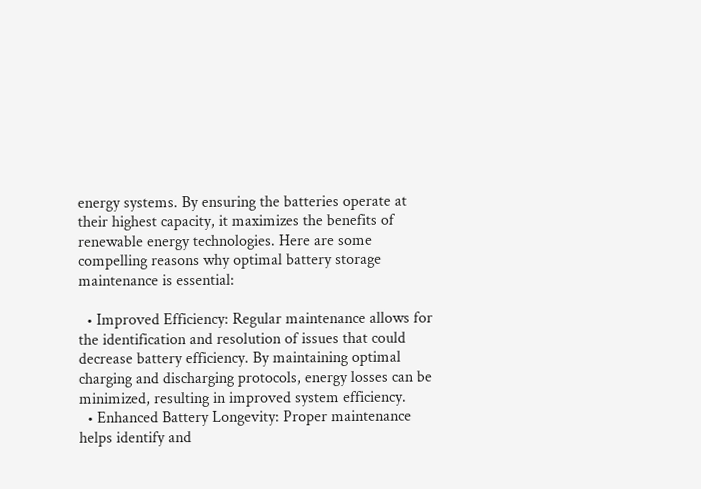energy systems. By ensuring the batteries operate at their highest capacity, it maximizes the benefits of renewable energy technologies. Here are some compelling reasons why optimal battery storage maintenance is essential:

  • Improved Efficiency: Regular maintenance allows for the identification and resolution of issues that could decrease battery efficiency. By maintaining optimal charging and discharging protocols, energy losses can be minimized, resulting in improved system efficiency.
  • Enhanced Battery Longevity: Proper maintenance helps identify and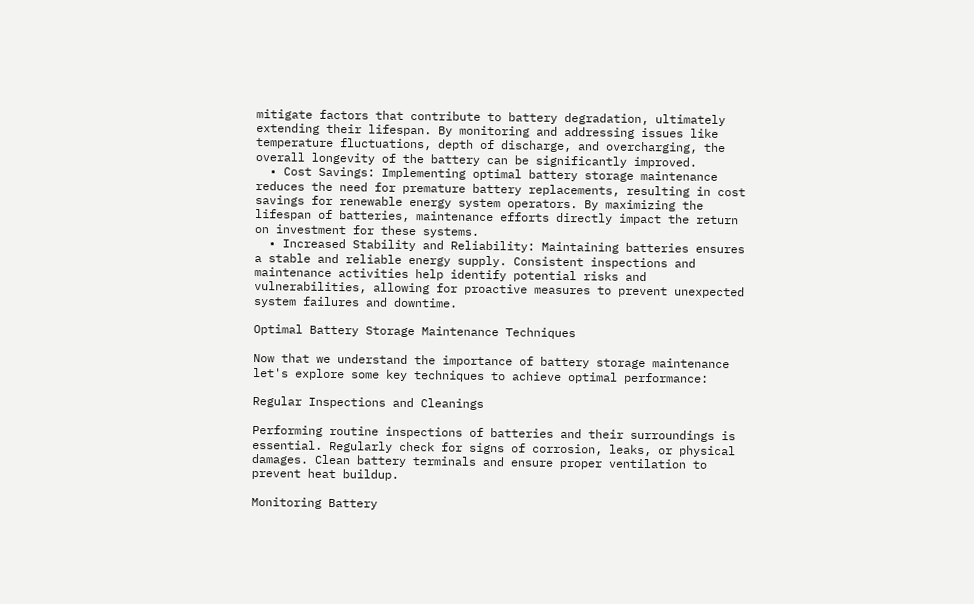mitigate factors that contribute to battery degradation, ultimately extending their lifespan. By monitoring and addressing issues like temperature fluctuations, depth of discharge, and overcharging, the overall longevity of the battery can be significantly improved.
  • Cost Savings: Implementing optimal battery storage maintenance reduces the need for premature battery replacements, resulting in cost savings for renewable energy system operators. By maximizing the lifespan of batteries, maintenance efforts directly impact the return on investment for these systems.
  • Increased Stability and Reliability: Maintaining batteries ensures a stable and reliable energy supply. Consistent inspections and maintenance activities help identify potential risks and vulnerabilities, allowing for proactive measures to prevent unexpected system failures and downtime.

Optimal Battery Storage Maintenance Techniques

Now that we understand the importance of battery storage maintenance let's explore some key techniques to achieve optimal performance:

Regular Inspections and Cleanings

Performing routine inspections of batteries and their surroundings is essential. Regularly check for signs of corrosion, leaks, or physical damages. Clean battery terminals and ensure proper ventilation to prevent heat buildup.

Monitoring Battery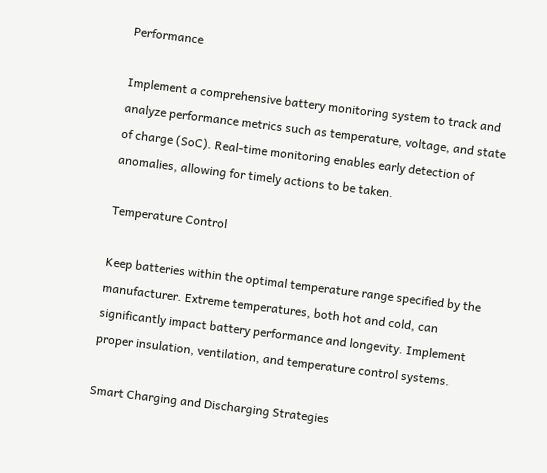Performance

Implement a comprehensive battery monitoring system to track and analyze performance metrics such as temperature, voltage, and state of charge (SoC). Real-time monitoring enables early detection of anomalies, allowing for timely actions to be taken.

Temperature Control

Keep batteries within the optimal temperature range specified by the manufacturer. Extreme temperatures, both hot and cold, can significantly impact battery performance and longevity. Implement proper insulation, ventilation, and temperature control systems.

Smart Charging and Discharging Strategies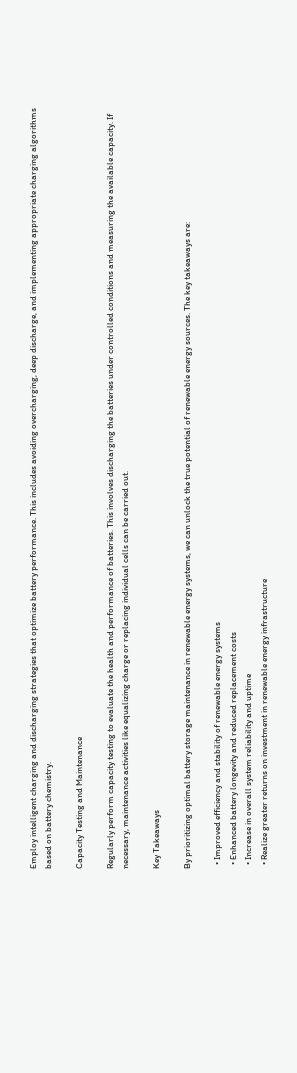Employ intelligent charging and discharging strategies that optimize battery performance. This includes avoiding overcharging, deep discharge, and implementing appropriate charging algorithms based on battery chemistry.

Capacity Testing and Maintenance

Regularly perform capacity testing to evaluate the health and performance of batteries. This involves discharging the batteries under controlled conditions and measuring the available capacity. If necessary, maintenance activities like equalizing charge or replacing individual cells can be carried out.

Key Takeaways

By prioritizing optimal battery storage maintenance in renewable energy systems, we can unlock the true potential of renewable energy sources. The key takeaways are:

  • Improved efficiency and stability of renewable energy systems
  • Enhanced battery longevity and reduced replacement costs
  • Increase in overall system reliability and uptime
  • Realize greater returns on investment in renewable energy infrastructure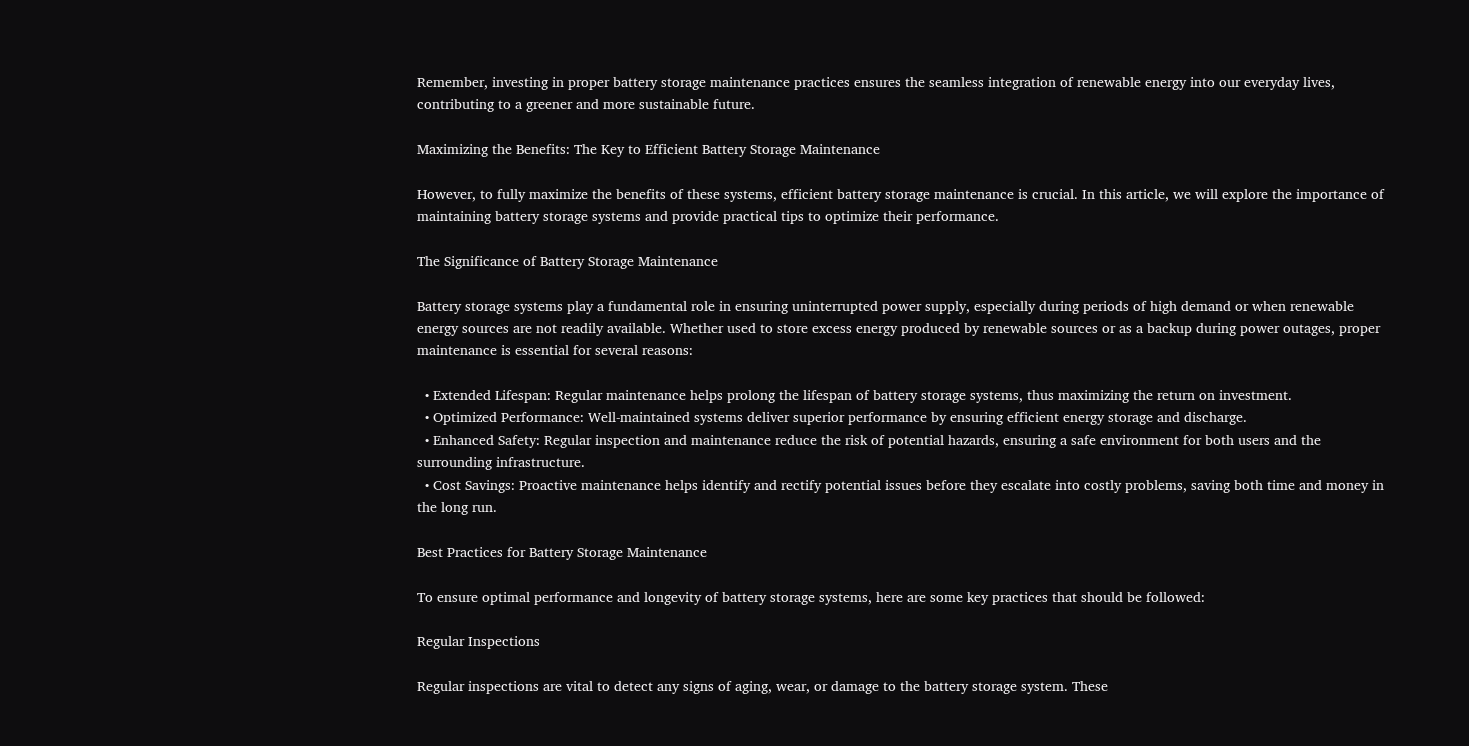Remember, investing in proper battery storage maintenance practices ensures the seamless integration of renewable energy into our everyday lives, contributing to a greener and more sustainable future.

Maximizing the Benefits: The Key to Efficient Battery Storage Maintenance

However, to fully maximize the benefits of these systems, efficient battery storage maintenance is crucial. In this article, we will explore the importance of maintaining battery storage systems and provide practical tips to optimize their performance.

The Significance of Battery Storage Maintenance

Battery storage systems play a fundamental role in ensuring uninterrupted power supply, especially during periods of high demand or when renewable energy sources are not readily available. Whether used to store excess energy produced by renewable sources or as a backup during power outages, proper maintenance is essential for several reasons:

  • Extended Lifespan: Regular maintenance helps prolong the lifespan of battery storage systems, thus maximizing the return on investment.
  • Optimized Performance: Well-maintained systems deliver superior performance by ensuring efficient energy storage and discharge.
  • Enhanced Safety: Regular inspection and maintenance reduce the risk of potential hazards, ensuring a safe environment for both users and the surrounding infrastructure.
  • Cost Savings: Proactive maintenance helps identify and rectify potential issues before they escalate into costly problems, saving both time and money in the long run.

Best Practices for Battery Storage Maintenance

To ensure optimal performance and longevity of battery storage systems, here are some key practices that should be followed:

Regular Inspections

Regular inspections are vital to detect any signs of aging, wear, or damage to the battery storage system. These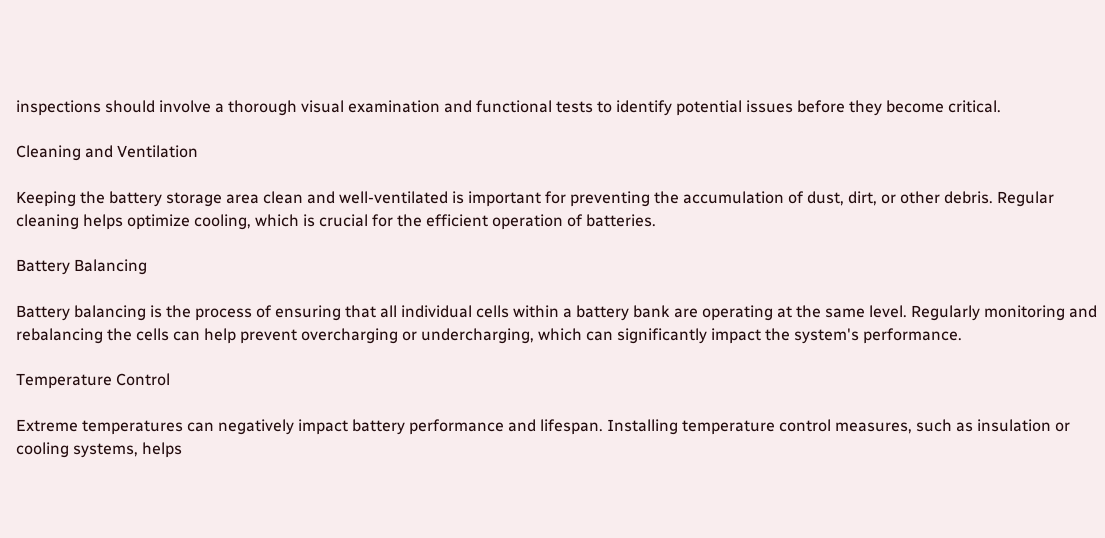inspections should involve a thorough visual examination and functional tests to identify potential issues before they become critical.

Cleaning and Ventilation

Keeping the battery storage area clean and well-ventilated is important for preventing the accumulation of dust, dirt, or other debris. Regular cleaning helps optimize cooling, which is crucial for the efficient operation of batteries.

Battery Balancing

Battery balancing is the process of ensuring that all individual cells within a battery bank are operating at the same level. Regularly monitoring and rebalancing the cells can help prevent overcharging or undercharging, which can significantly impact the system's performance.

Temperature Control

Extreme temperatures can negatively impact battery performance and lifespan. Installing temperature control measures, such as insulation or cooling systems, helps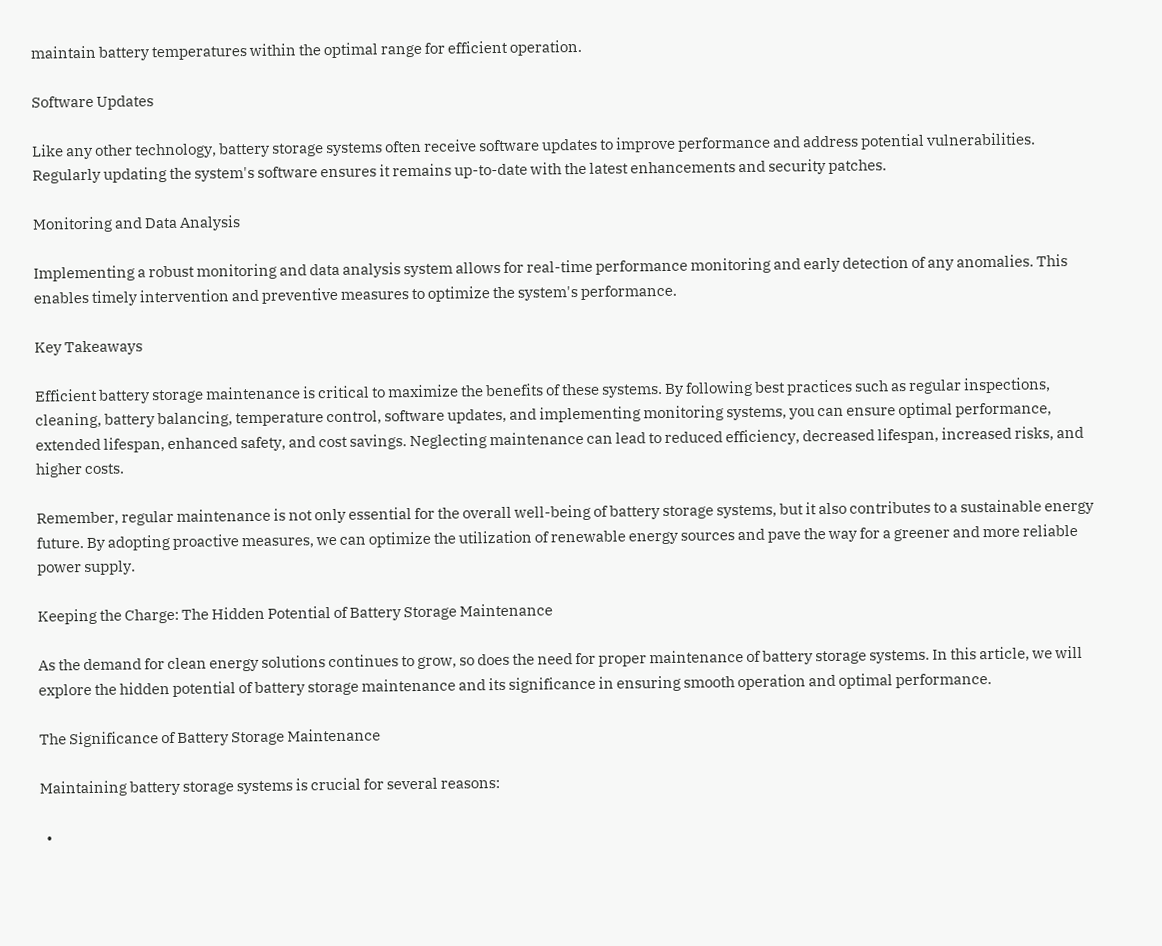maintain battery temperatures within the optimal range for efficient operation.

Software Updates

Like any other technology, battery storage systems often receive software updates to improve performance and address potential vulnerabilities. Regularly updating the system's software ensures it remains up-to-date with the latest enhancements and security patches.

Monitoring and Data Analysis

Implementing a robust monitoring and data analysis system allows for real-time performance monitoring and early detection of any anomalies. This enables timely intervention and preventive measures to optimize the system's performance.

Key Takeaways

Efficient battery storage maintenance is critical to maximize the benefits of these systems. By following best practices such as regular inspections, cleaning, battery balancing, temperature control, software updates, and implementing monitoring systems, you can ensure optimal performance, extended lifespan, enhanced safety, and cost savings. Neglecting maintenance can lead to reduced efficiency, decreased lifespan, increased risks, and higher costs.

Remember, regular maintenance is not only essential for the overall well-being of battery storage systems, but it also contributes to a sustainable energy future. By adopting proactive measures, we can optimize the utilization of renewable energy sources and pave the way for a greener and more reliable power supply.

Keeping the Charge: The Hidden Potential of Battery Storage Maintenance

As the demand for clean energy solutions continues to grow, so does the need for proper maintenance of battery storage systems. In this article, we will explore the hidden potential of battery storage maintenance and its significance in ensuring smooth operation and optimal performance.

The Significance of Battery Storage Maintenance

Maintaining battery storage systems is crucial for several reasons:

  •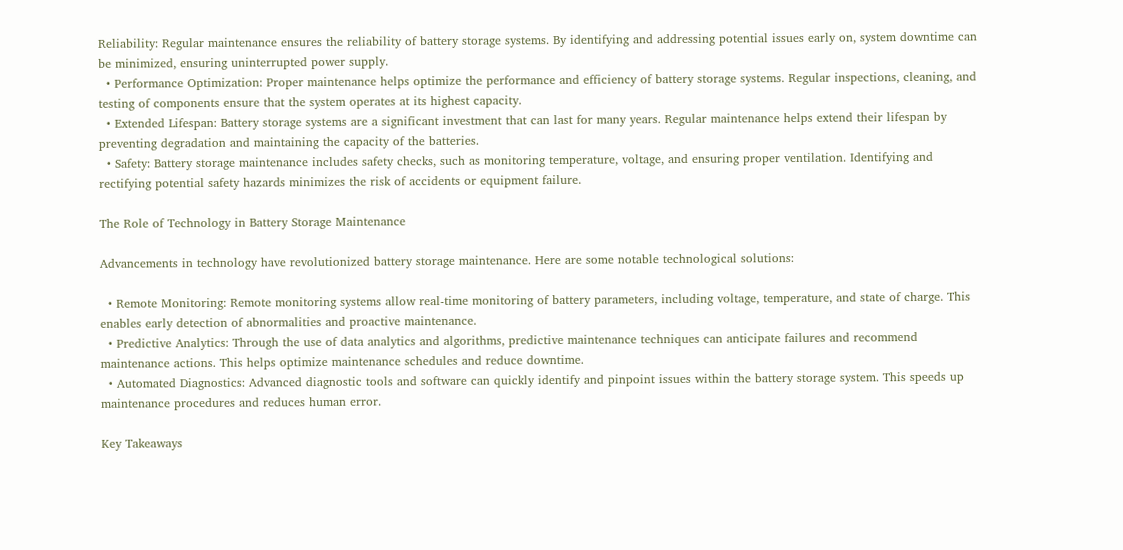Reliability: Regular maintenance ensures the reliability of battery storage systems. By identifying and addressing potential issues early on, system downtime can be minimized, ensuring uninterrupted power supply.
  • Performance Optimization: Proper maintenance helps optimize the performance and efficiency of battery storage systems. Regular inspections, cleaning, and testing of components ensure that the system operates at its highest capacity.
  • Extended Lifespan: Battery storage systems are a significant investment that can last for many years. Regular maintenance helps extend their lifespan by preventing degradation and maintaining the capacity of the batteries.
  • Safety: Battery storage maintenance includes safety checks, such as monitoring temperature, voltage, and ensuring proper ventilation. Identifying and rectifying potential safety hazards minimizes the risk of accidents or equipment failure.

The Role of Technology in Battery Storage Maintenance

Advancements in technology have revolutionized battery storage maintenance. Here are some notable technological solutions:

  • Remote Monitoring: Remote monitoring systems allow real-time monitoring of battery parameters, including voltage, temperature, and state of charge. This enables early detection of abnormalities and proactive maintenance.
  • Predictive Analytics: Through the use of data analytics and algorithms, predictive maintenance techniques can anticipate failures and recommend maintenance actions. This helps optimize maintenance schedules and reduce downtime.
  • Automated Diagnostics: Advanced diagnostic tools and software can quickly identify and pinpoint issues within the battery storage system. This speeds up maintenance procedures and reduces human error.

Key Takeaways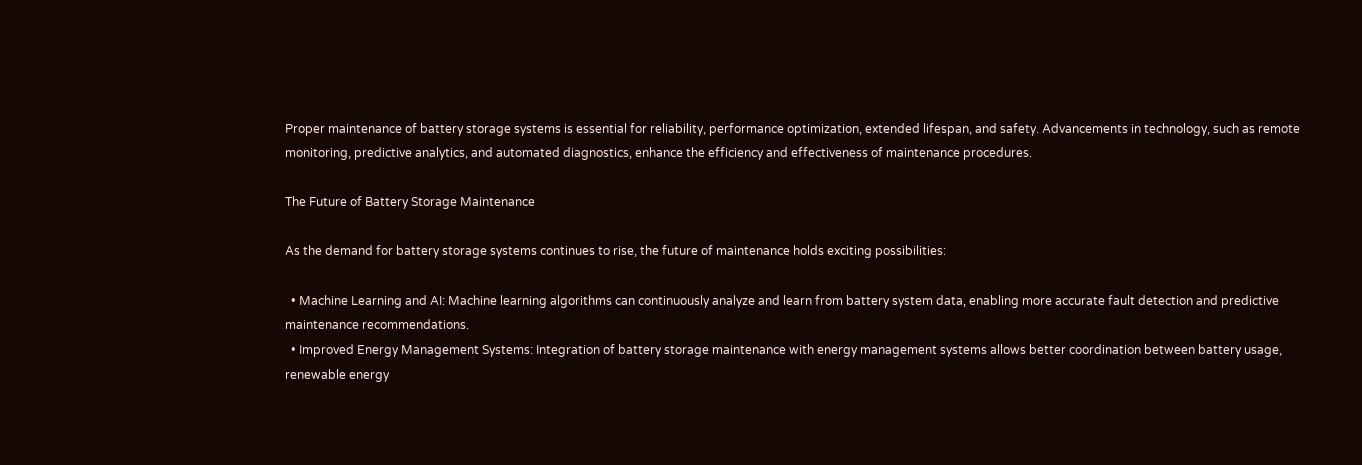Proper maintenance of battery storage systems is essential for reliability, performance optimization, extended lifespan, and safety. Advancements in technology, such as remote monitoring, predictive analytics, and automated diagnostics, enhance the efficiency and effectiveness of maintenance procedures.

The Future of Battery Storage Maintenance

As the demand for battery storage systems continues to rise, the future of maintenance holds exciting possibilities:

  • Machine Learning and AI: Machine learning algorithms can continuously analyze and learn from battery system data, enabling more accurate fault detection and predictive maintenance recommendations.
  • Improved Energy Management Systems: Integration of battery storage maintenance with energy management systems allows better coordination between battery usage, renewable energy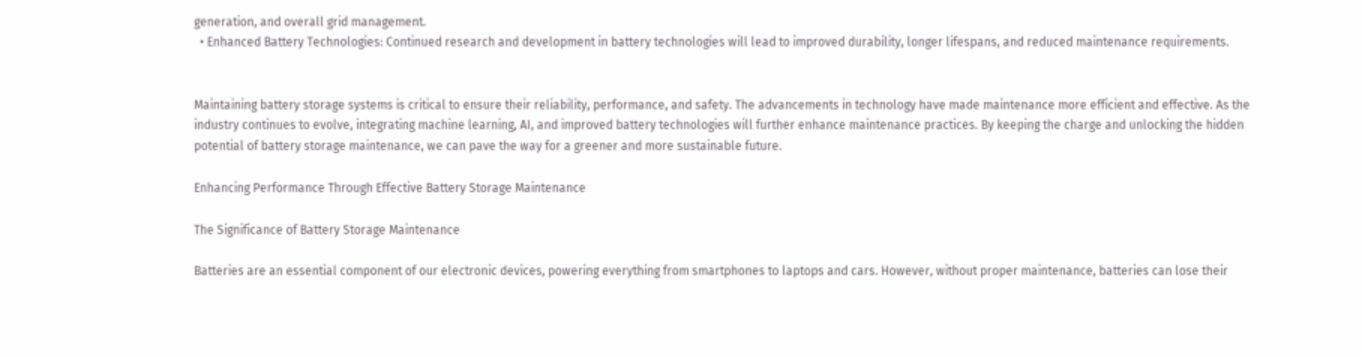generation, and overall grid management.
  • Enhanced Battery Technologies: Continued research and development in battery technologies will lead to improved durability, longer lifespans, and reduced maintenance requirements.


Maintaining battery storage systems is critical to ensure their reliability, performance, and safety. The advancements in technology have made maintenance more efficient and effective. As the industry continues to evolve, integrating machine learning, AI, and improved battery technologies will further enhance maintenance practices. By keeping the charge and unlocking the hidden potential of battery storage maintenance, we can pave the way for a greener and more sustainable future.

Enhancing Performance Through Effective Battery Storage Maintenance

The Significance of Battery Storage Maintenance

Batteries are an essential component of our electronic devices, powering everything from smartphones to laptops and cars. However, without proper maintenance, batteries can lose their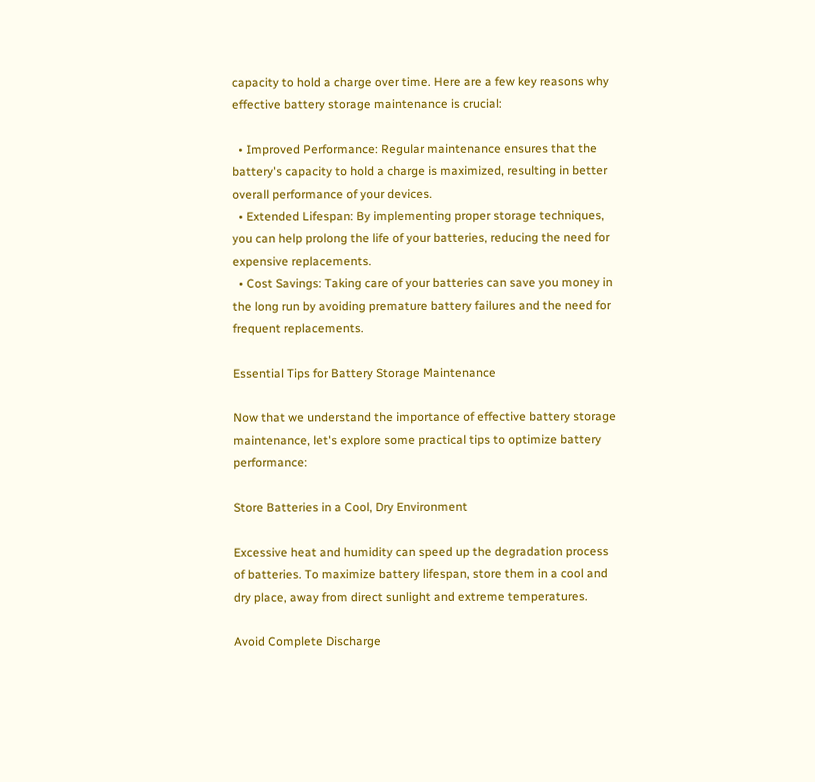capacity to hold a charge over time. Here are a few key reasons why effective battery storage maintenance is crucial:

  • Improved Performance: Regular maintenance ensures that the battery's capacity to hold a charge is maximized, resulting in better overall performance of your devices.
  • Extended Lifespan: By implementing proper storage techniques, you can help prolong the life of your batteries, reducing the need for expensive replacements.
  • Cost Savings: Taking care of your batteries can save you money in the long run by avoiding premature battery failures and the need for frequent replacements.

Essential Tips for Battery Storage Maintenance

Now that we understand the importance of effective battery storage maintenance, let's explore some practical tips to optimize battery performance:

Store Batteries in a Cool, Dry Environment

Excessive heat and humidity can speed up the degradation process of batteries. To maximize battery lifespan, store them in a cool and dry place, away from direct sunlight and extreme temperatures.

Avoid Complete Discharge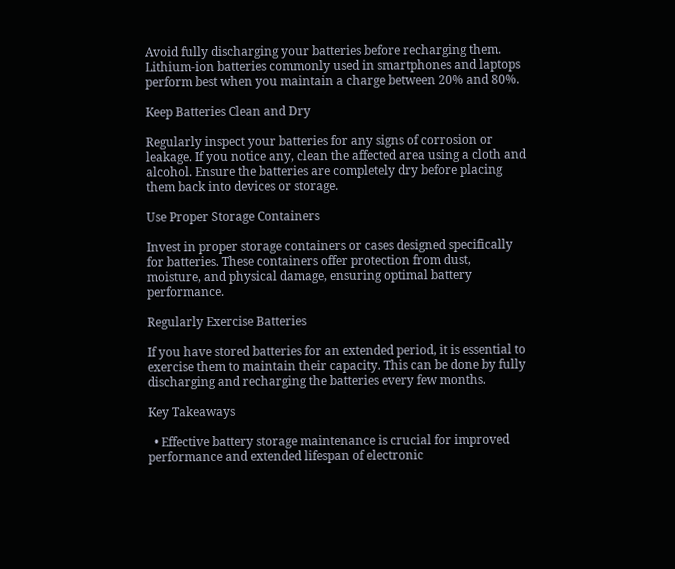Avoid fully discharging your batteries before recharging them. Lithium-ion batteries commonly used in smartphones and laptops perform best when you maintain a charge between 20% and 80%.

Keep Batteries Clean and Dry

Regularly inspect your batteries for any signs of corrosion or leakage. If you notice any, clean the affected area using a cloth and alcohol. Ensure the batteries are completely dry before placing them back into devices or storage.

Use Proper Storage Containers

Invest in proper storage containers or cases designed specifically for batteries. These containers offer protection from dust, moisture, and physical damage, ensuring optimal battery performance.

Regularly Exercise Batteries

If you have stored batteries for an extended period, it is essential to exercise them to maintain their capacity. This can be done by fully discharging and recharging the batteries every few months.

Key Takeaways

  • Effective battery storage maintenance is crucial for improved performance and extended lifespan of electronic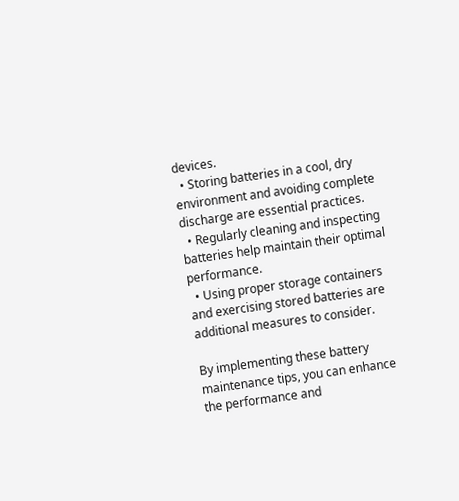devices.
  • Storing batteries in a cool, dry environment and avoiding complete discharge are essential practices.
  • Regularly cleaning and inspecting batteries help maintain their optimal performance.
  • Using proper storage containers and exercising stored batteries are additional measures to consider.

By implementing these battery maintenance tips, you can enhance the performance and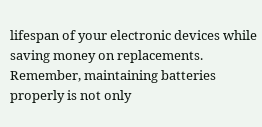lifespan of your electronic devices while saving money on replacements. Remember, maintaining batteries properly is not only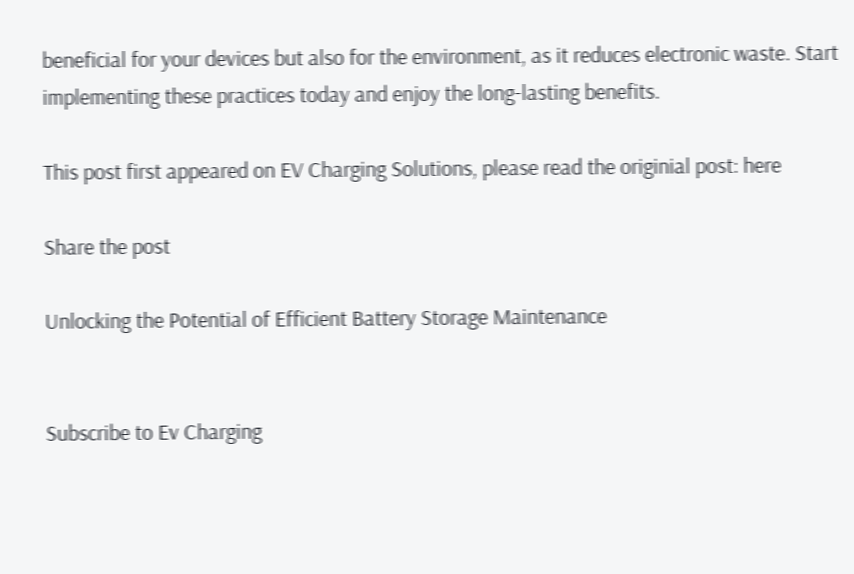beneficial for your devices but also for the environment, as it reduces electronic waste. Start implementing these practices today and enjoy the long-lasting benefits.

This post first appeared on EV Charging Solutions, please read the originial post: here

Share the post

Unlocking the Potential of Efficient Battery Storage Maintenance


Subscribe to Ev Charging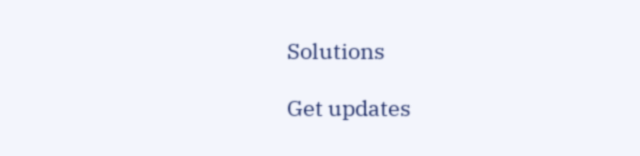Solutions

Get updates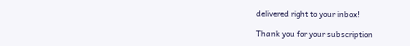delivered right to your inbox!

Thank you for your subscription